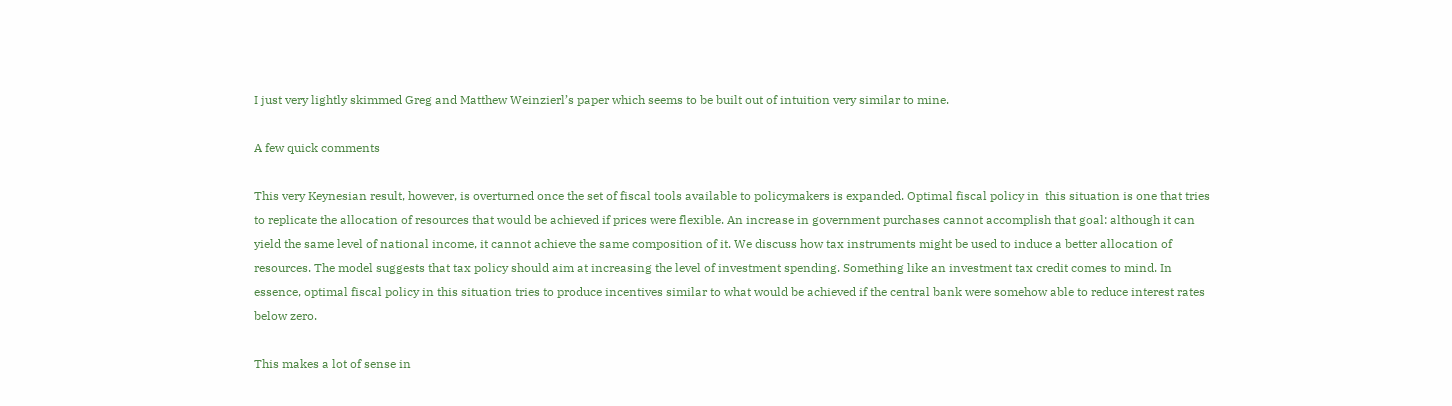I just very lightly skimmed Greg and Matthew Weinzierl’s paper which seems to be built out of intuition very similar to mine.

A few quick comments

This very Keynesian result, however, is overturned once the set of fiscal tools available to policymakers is expanded. Optimal fiscal policy in  this situation is one that tries to replicate the allocation of resources that would be achieved if prices were flexible. An increase in government purchases cannot accomplish that goal: although it can yield the same level of national income, it cannot achieve the same composition of it. We discuss how tax instruments might be used to induce a better allocation of resources. The model suggests that tax policy should aim at increasing the level of investment spending. Something like an investment tax credit comes to mind. In essence, optimal fiscal policy in this situation tries to produce incentives similar to what would be achieved if the central bank were somehow able to reduce interest rates below zero.

This makes a lot of sense in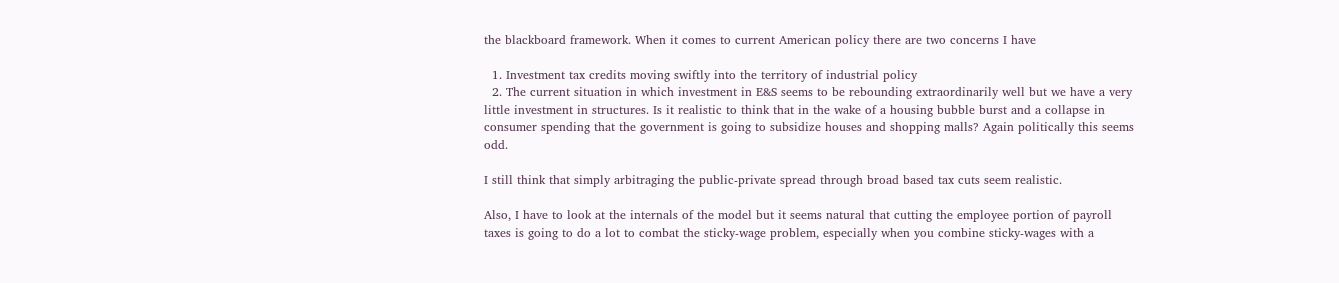the blackboard framework. When it comes to current American policy there are two concerns I have

  1. Investment tax credits moving swiftly into the territory of industrial policy
  2. The current situation in which investment in E&S seems to be rebounding extraordinarily well but we have a very little investment in structures. Is it realistic to think that in the wake of a housing bubble burst and a collapse in consumer spending that the government is going to subsidize houses and shopping malls? Again politically this seems odd.

I still think that simply arbitraging the public-private spread through broad based tax cuts seem realistic.

Also, I have to look at the internals of the model but it seems natural that cutting the employee portion of payroll taxes is going to do a lot to combat the sticky-wage problem, especially when you combine sticky-wages with a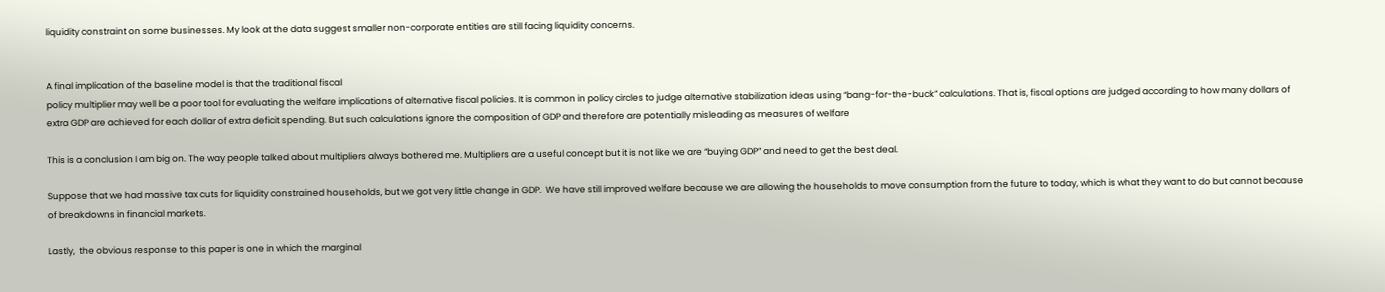liquidity constraint on some businesses. My look at the data suggest smaller non-corporate entities are still facing liquidity concerns.


A final implication of the baseline model is that the traditional fiscal
policy multiplier may well be a poor tool for evaluating the welfare implications of alternative fiscal policies. It is common in policy circles to judge alternative stabilization ideas using “bang-for-the-buck” calculations. That is, fiscal options are judged according to how many dollars of extra GDP are achieved for each dollar of extra deficit spending. But such calculations ignore the composition of GDP and therefore are potentially misleading as measures of welfare

This is a conclusion I am big on. The way people talked about multipliers always bothered me. Multipliers are a useful concept but it is not like we are “buying GDP” and need to get the best deal.

Suppose that we had massive tax cuts for liquidity constrained households, but we got very little change in GDP.  We have still improved welfare because we are allowing the households to move consumption from the future to today, which is what they want to do but cannot because of breakdowns in financial markets.

Lastly,  the obvious response to this paper is one in which the marginal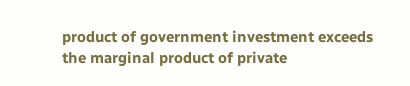product of government investment exceeds the marginal product of private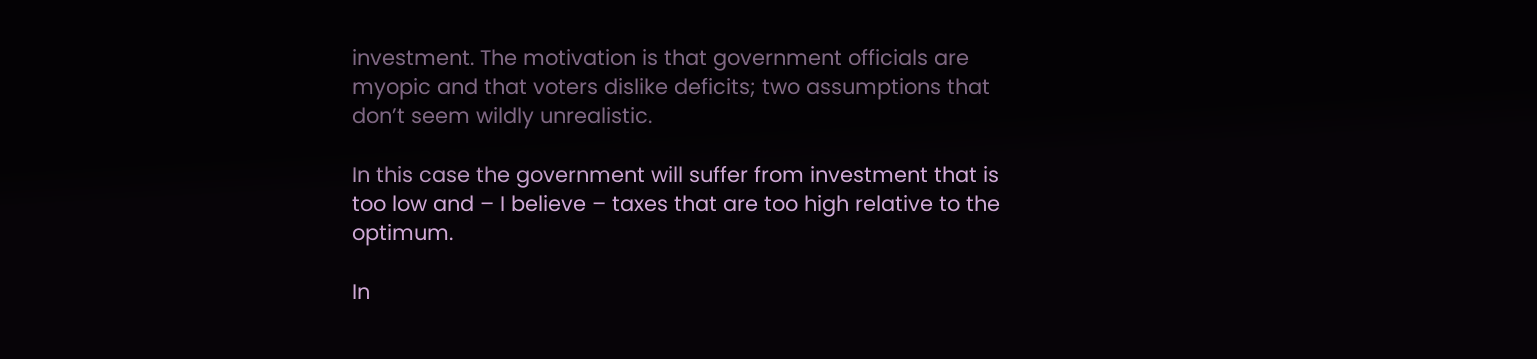investment. The motivation is that government officials are myopic and that voters dislike deficits; two assumptions that don’t seem wildly unrealistic.

In this case the government will suffer from investment that is too low and – I believe – taxes that are too high relative to the optimum.

In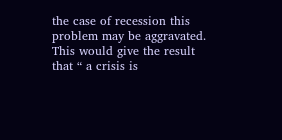the case of recession this problem may be aggravated. This would give the result that “ a crisis is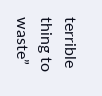terrible thing to waste”